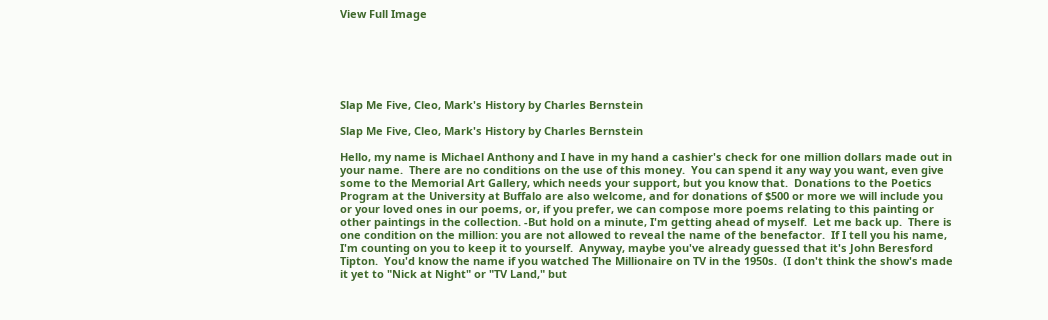View Full Image






Slap Me Five, Cleo, Mark's History by Charles Bernstein

Slap Me Five, Cleo, Mark's History by Charles Bernstein

Hello, my name is Michael Anthony and I have in my hand a cashier's check for one million dollars made out in your name.  There are no conditions on the use of this money.  You can spend it any way you want, even give some to the Memorial Art Gallery, which needs your support, but you know that.  Donations to the Poetics Program at the University at Buffalo are also welcome, and for donations of $500 or more we will include you or your loved ones in our poems, or, if you prefer, we can compose more poems relating to this painting or other paintings in the collection. -But hold on a minute, I'm getting ahead of myself.  Let me back up.  There is one condition on the million: you are not allowed to reveal the name of the benefactor.  If I tell you his name, I'm counting on you to keep it to yourself.  Anyway, maybe you've already guessed that it's John Beresford Tipton.  You'd know the name if you watched The Millionaire on TV in the 1950s.  (I don't think the show's made it yet to "Nick at Night" or "TV Land," but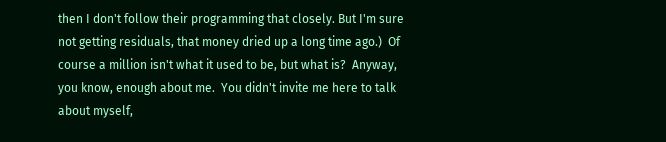then I don't follow their programming that closely. But I'm sure not getting residuals, that money dried up a long time ago.)  Of course a million isn't what it used to be, but what is?  Anyway, you know, enough about me.  You didn't invite me here to talk about myself,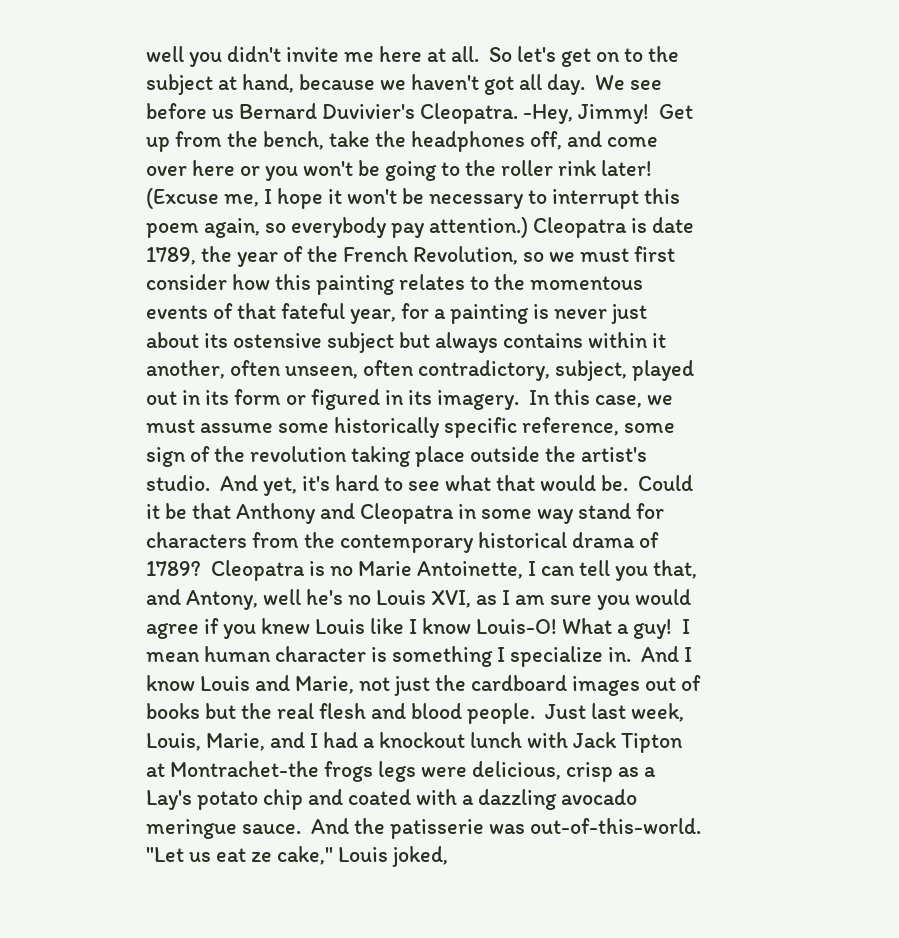well you didn't invite me here at all.  So let's get on to the subject at hand, because we haven't got all day.  We see before us Bernard Duvivier's Cleopatra. -Hey, Jimmy!  Get up from the bench, take the headphones off, and come over here or you won't be going to the roller rink later! (Excuse me, I hope it won't be necessary to interrupt this poem again, so everybody pay attention.) Cleopatra is date 1789, the year of the French Revolution, so we must first consider how this painting relates to the momentous events of that fateful year, for a painting is never just about its ostensive subject but always contains within it another, often unseen, often contradictory, subject, played out in its form or figured in its imagery.  In this case, we must assume some historically specific reference, some sign of the revolution taking place outside the artist's studio.  And yet, it's hard to see what that would be.  Could it be that Anthony and Cleopatra in some way stand for characters from the contemporary historical drama of 1789?  Cleopatra is no Marie Antoinette, I can tell you that, and Antony, well he's no Louis XVI, as I am sure you would agree if you knew Louis like I know Louis-O! What a guy!  I mean human character is something I specialize in.  And I know Louis and Marie, not just the cardboard images out of books but the real flesh and blood people.  Just last week, Louis, Marie, and I had a knockout lunch with Jack Tipton at Montrachet-the frogs legs were delicious, crisp as a Lay's potato chip and coated with a dazzling avocado meringue sauce.  And the patisserie was out-of-this-world.  "Let us eat ze cake," Louis joked,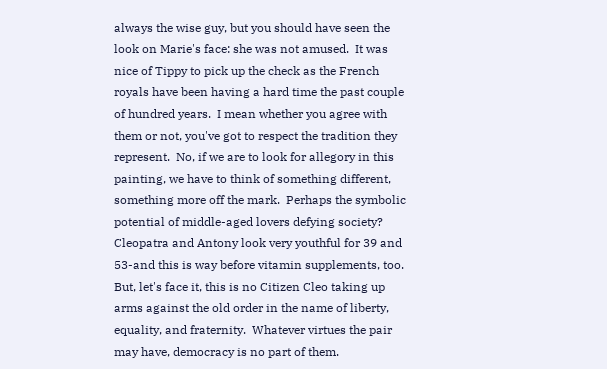always the wise guy, but you should have seen the look on Marie's face: she was not amused.  It was nice of Tippy to pick up the check as the French royals have been having a hard time the past couple of hundred years.  I mean whether you agree with them or not, you've got to respect the tradition they represent.  No, if we are to look for allegory in this painting, we have to think of something different, something more off the mark.  Perhaps the symbolic potential of middle-aged lovers defying society?  Cleopatra and Antony look very youthful for 39 and 53-and this is way before vitamin supplements, too.  But, let's face it, this is no Citizen Cleo taking up arms against the old order in the name of liberty, equality, and fraternity.  Whatever virtues the pair may have, democracy is no part of them.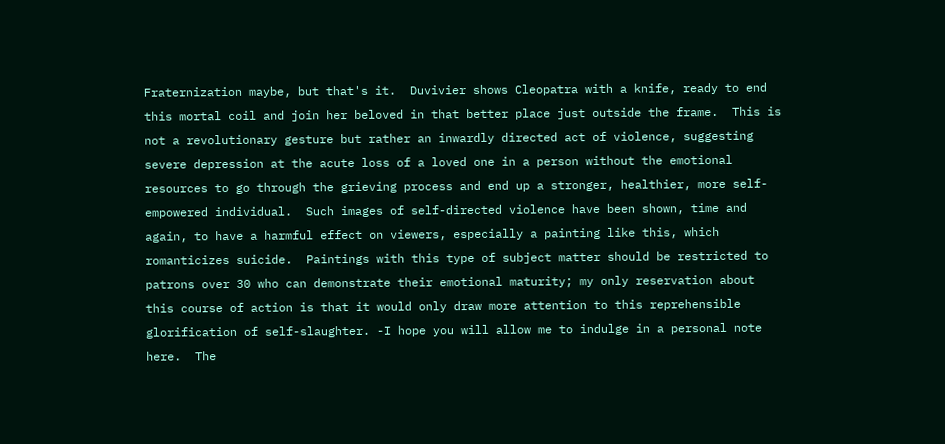Fraternization maybe, but that's it.  Duvivier shows Cleopatra with a knife, ready to end this mortal coil and join her beloved in that better place just outside the frame.  This is not a revolutionary gesture but rather an inwardly directed act of violence, suggesting severe depression at the acute loss of a loved one in a person without the emotional resources to go through the grieving process and end up a stronger, healthier, more self-empowered individual.  Such images of self-directed violence have been shown, time and again, to have a harmful effect on viewers, especially a painting like this, which romanticizes suicide.  Paintings with this type of subject matter should be restricted to patrons over 30 who can demonstrate their emotional maturity; my only reservation about this course of action is that it would only draw more attention to this reprehensible glorification of self-slaughter. -I hope you will allow me to indulge in a personal note here.  The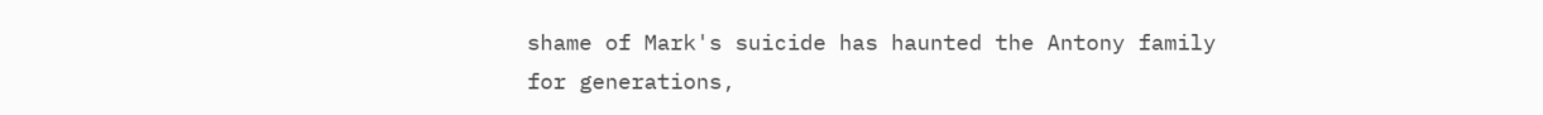shame of Mark's suicide has haunted the Antony family for generations,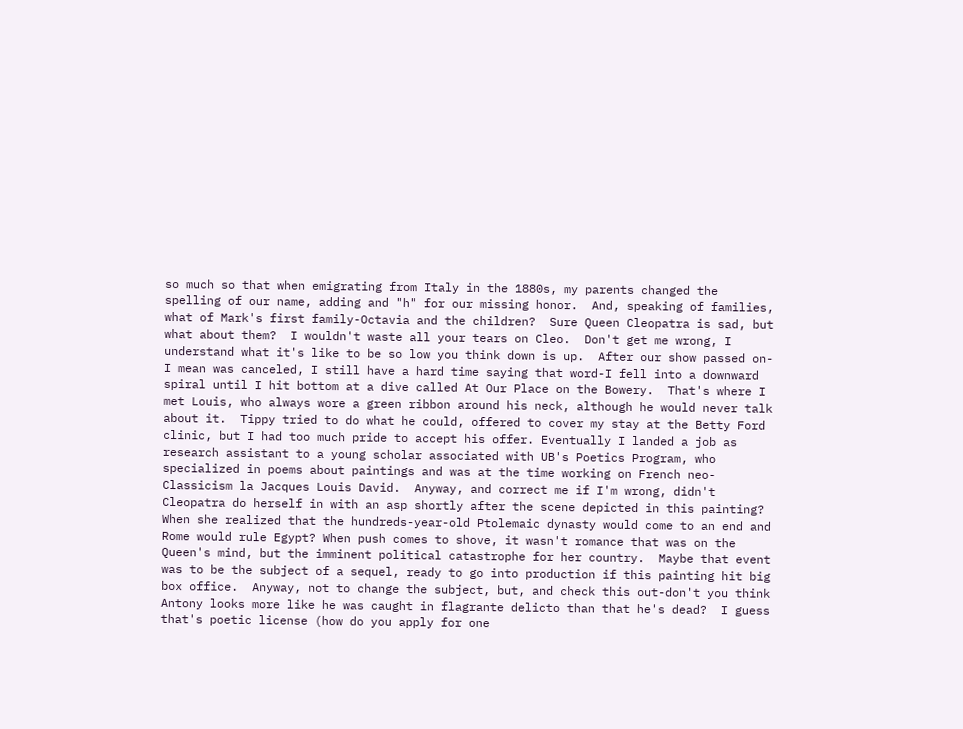so much so that when emigrating from Italy in the 1880s, my parents changed the spelling of our name, adding and "h" for our missing honor.  And, speaking of families, what of Mark's first family-Octavia and the children?  Sure Queen Cleopatra is sad, but what about them?  I wouldn't waste all your tears on Cleo.  Don't get me wrong, I understand what it's like to be so low you think down is up.  After our show passed on-I mean was canceled, I still have a hard time saying that word-I fell into a downward spiral until I hit bottom at a dive called At Our Place on the Bowery.  That's where I met Louis, who always wore a green ribbon around his neck, although he would never talk about it.  Tippy tried to do what he could, offered to cover my stay at the Betty Ford clinic, but I had too much pride to accept his offer. Eventually I landed a job as research assistant to a young scholar associated with UB's Poetics Program, who specialized in poems about paintings and was at the time working on French neo-Classicism la Jacques Louis David.  Anyway, and correct me if I'm wrong, didn't Cleopatra do herself in with an asp shortly after the scene depicted in this painting?  When she realized that the hundreds-year-old Ptolemaic dynasty would come to an end and Rome would rule Egypt? When push comes to shove, it wasn't romance that was on the Queen's mind, but the imminent political catastrophe for her country.  Maybe that event was to be the subject of a sequel, ready to go into production if this painting hit big box office.  Anyway, not to change the subject, but, and check this out-don't you think Antony looks more like he was caught in flagrante delicto than that he's dead?  I guess that's poetic license (how do you apply for one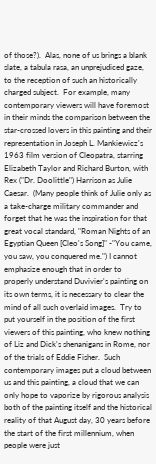of those?).  Alas, none of us brings a blank slate, a tabula rasa, an unprejudiced gaze, to the reception of such an historically charged subject.  For example, many contemporary viewers will have foremost in their minds the comparison between the star-crossed lovers in this painting and their representation in Joseph L. Mankiewicz's 1963 film version of Cleopatra, starring Elizabeth Taylor and Richard Burton, with Rex ("Dr. Doolittle") Harrison as Julie Caesar.  (Many people think of Julie only as a take-charge military commander and forget that he was the inspiration for that great vocal standard, "Roman Nights of an Egyptian Queen [Cleo's Song]" -"You came, you saw, you conquered me.") I cannot emphasize enough that in order to properly understand Duvivier's painting on its own terms, it is necessary to clear the mind of all such overlaid images.  Try to put yourself in the position of the first viewers of this painting, who knew nothing of Liz and Dick's shenanigans in Rome, nor of the trials of Eddie Fisher.  Such contemporary images put a cloud between us and this painting, a cloud that we can only hope to vaporize by rigorous analysis both of the painting itself and the historical reality of that August day, 30 years before the start of the first millennium, when people were just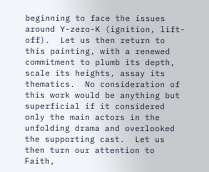beginning to face the issues around Y-zero-K (ignition, lift-off).  Let us then return to this painting, with a renewed commitment to plumb its depth, scale its heights, assay its thematics.  No consideration of this work would be anything but superficial if it considered only the main actors in the unfolding drama and overlooked the supporting cast.  Let us then turn our attention to Faith,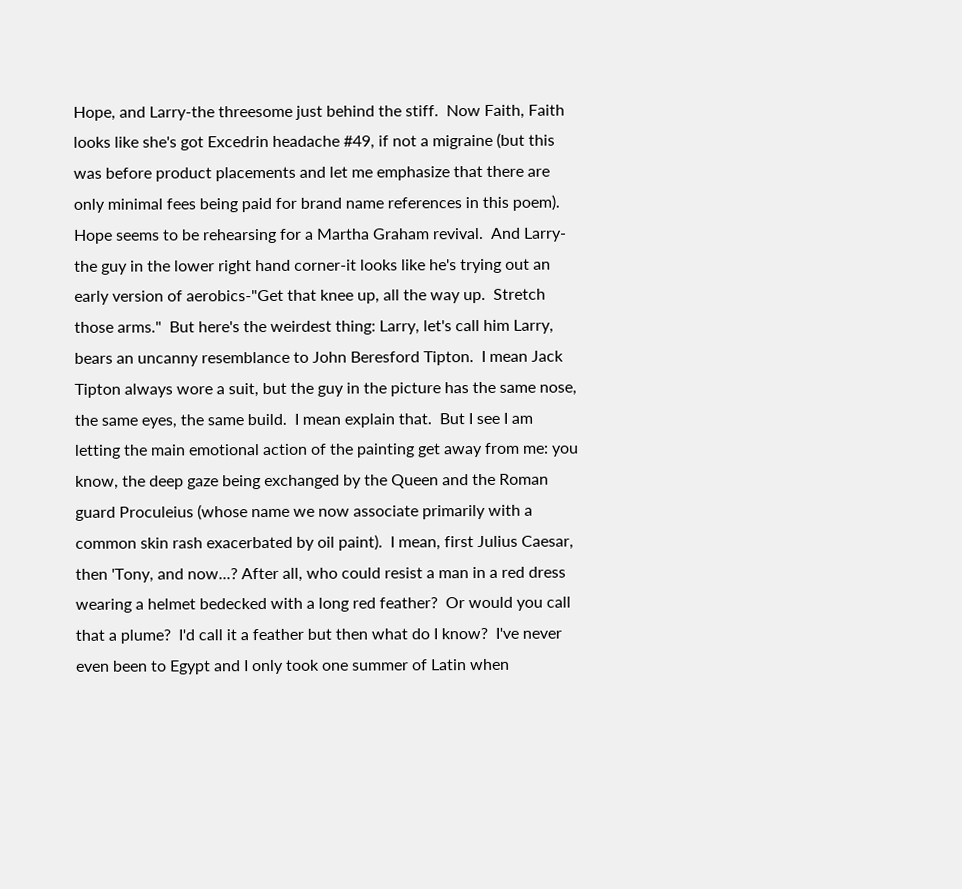Hope, and Larry-the threesome just behind the stiff.  Now Faith, Faith looks like she's got Excedrin headache #49, if not a migraine (but this was before product placements and let me emphasize that there are only minimal fees being paid for brand name references in this poem).  Hope seems to be rehearsing for a Martha Graham revival.  And Larry-the guy in the lower right hand corner-it looks like he's trying out an early version of aerobics-"Get that knee up, all the way up.  Stretch those arms."  But here's the weirdest thing: Larry, let's call him Larry, bears an uncanny resemblance to John Beresford Tipton.  I mean Jack Tipton always wore a suit, but the guy in the picture has the same nose, the same eyes, the same build.  I mean explain that.  But I see I am letting the main emotional action of the painting get away from me: you know, the deep gaze being exchanged by the Queen and the Roman guard Proculeius (whose name we now associate primarily with a common skin rash exacerbated by oil paint).  I mean, first Julius Caesar, then 'Tony, and now...? After all, who could resist a man in a red dress wearing a helmet bedecked with a long red feather?  Or would you call that a plume?  I'd call it a feather but then what do I know?  I've never even been to Egypt and I only took one summer of Latin when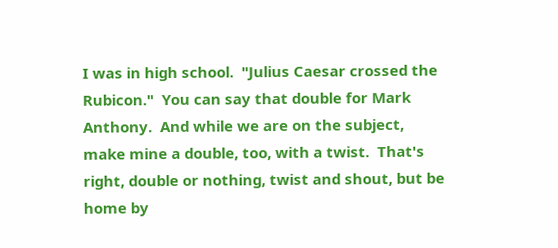I was in high school.  "Julius Caesar crossed the Rubicon."  You can say that double for Mark Anthony.  And while we are on the subject, make mine a double, too, with a twist.  That's right, double or nothing, twist and shout, but be home by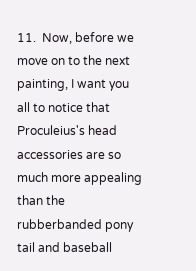11.  Now, before we move on to the next painting, I want you all to notice that Proculeius's head accessories are so much more appealing than the rubberbanded pony tail and baseball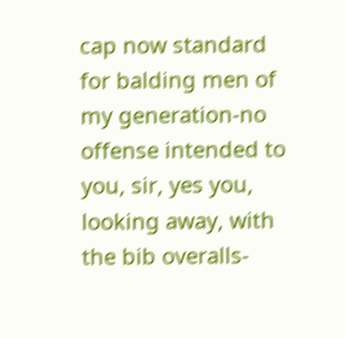cap now standard for balding men of my generation-no offense intended to you, sir, yes you, looking away, with the bib overalls-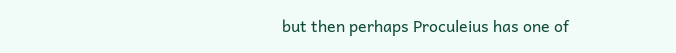but then perhaps Proculeius has one of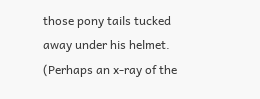those pony tails tucked away under his helmet.  (Perhaps an x-ray of the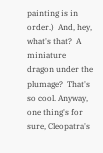painting is in order.)  And, hey, what's that?  A miniature dragon under the plumage?  That's so cool. Anyway, one thing's for sure, Cleopatra's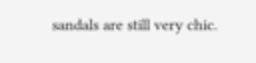sandals are still very chic.